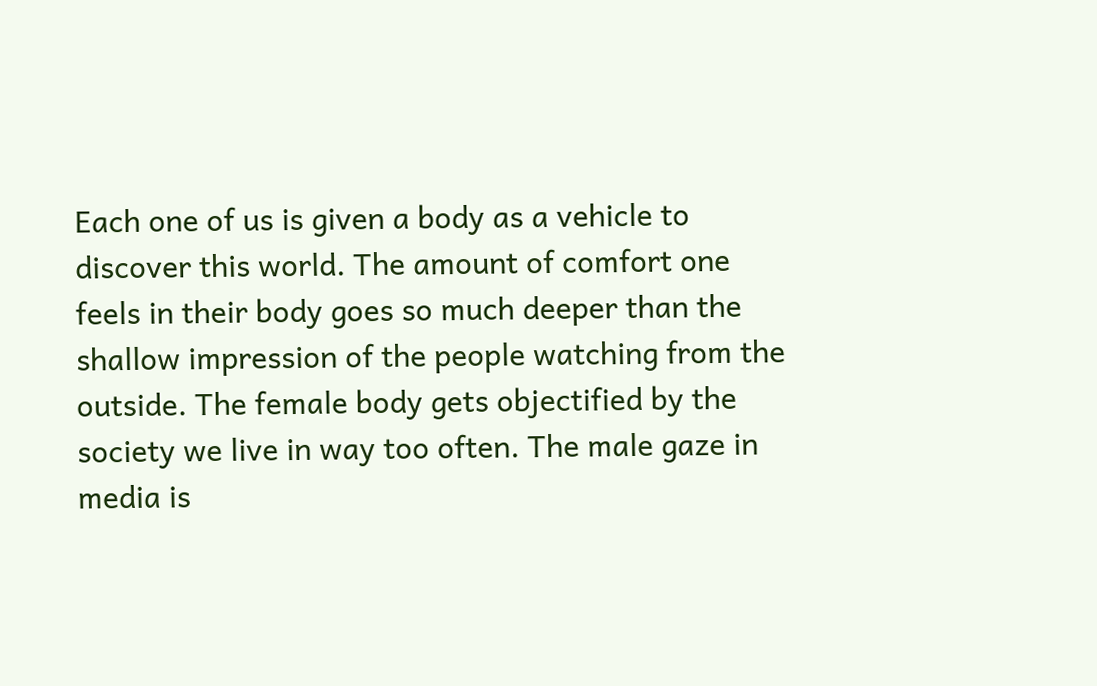Each one of us is given a body as a vehicle to discover this world. The amount of comfort one feels in their body goes so much deeper than the shallow impression of the people watching from the outside. The female body gets objectified by the society we live in way too often. The male gaze in media is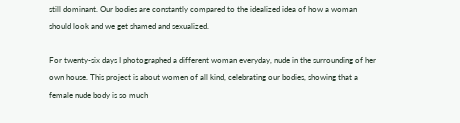still dominant. Our bodies are constantly compared to the idealized idea of how a woman should look and we get shamed and sexualized.

For twenty-six days I photographed a different woman everyday, nude in the surrounding of her own house. This project is about women of all kind, celebrating our bodies, showing that a female nude body is so much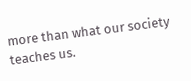more than what our society teaches us.